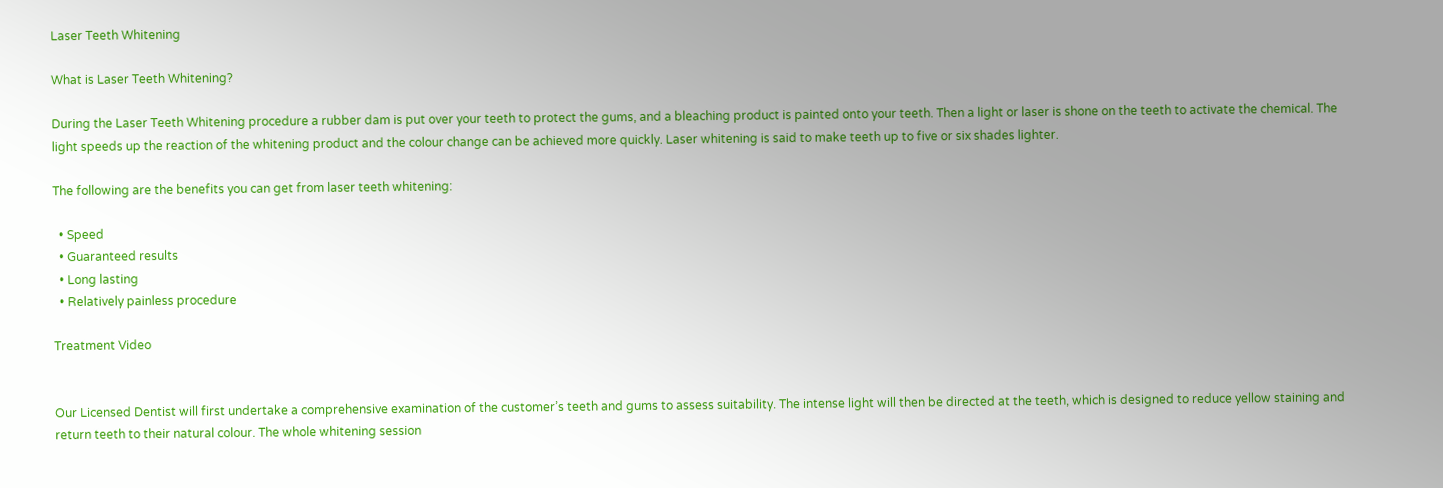Laser Teeth Whitening

What is Laser Teeth Whitening?

During the Laser Teeth Whitening procedure a rubber dam is put over your teeth to protect the gums, and a bleaching product is painted onto your teeth. Then a light or laser is shone on the teeth to activate the chemical. The light speeds up the reaction of the whitening product and the colour change can be achieved more quickly. Laser whitening is said to make teeth up to five or six shades lighter.

The following are the benefits you can get from laser teeth whitening:

  • Speed
  • Guaranteed results
  • Long lasting
  • Relatively painless procedure

Treatment Video


Our Licensed Dentist will first undertake a comprehensive examination of the customer’s teeth and gums to assess suitability. The intense light will then be directed at the teeth, which is designed to reduce yellow staining and return teeth to their natural colour. The whole whitening session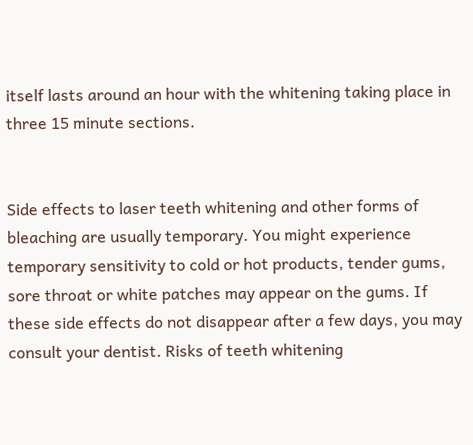itself lasts around an hour with the whitening taking place in three 15 minute sections.


Side effects to laser teeth whitening and other forms of bleaching are usually temporary. You might experience temporary sensitivity to cold or hot products, tender gums, sore throat or white patches may appear on the gums. If these side effects do not disappear after a few days, you may consult your dentist. Risks of teeth whitening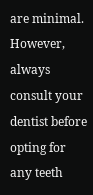are minimal. However, always consult your dentist before opting for any teeth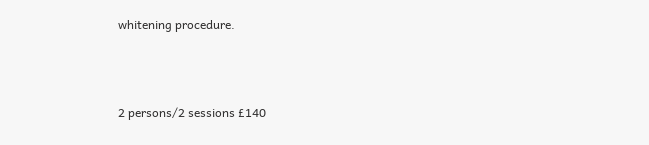whitening procedure.



2 persons/2 sessions £140